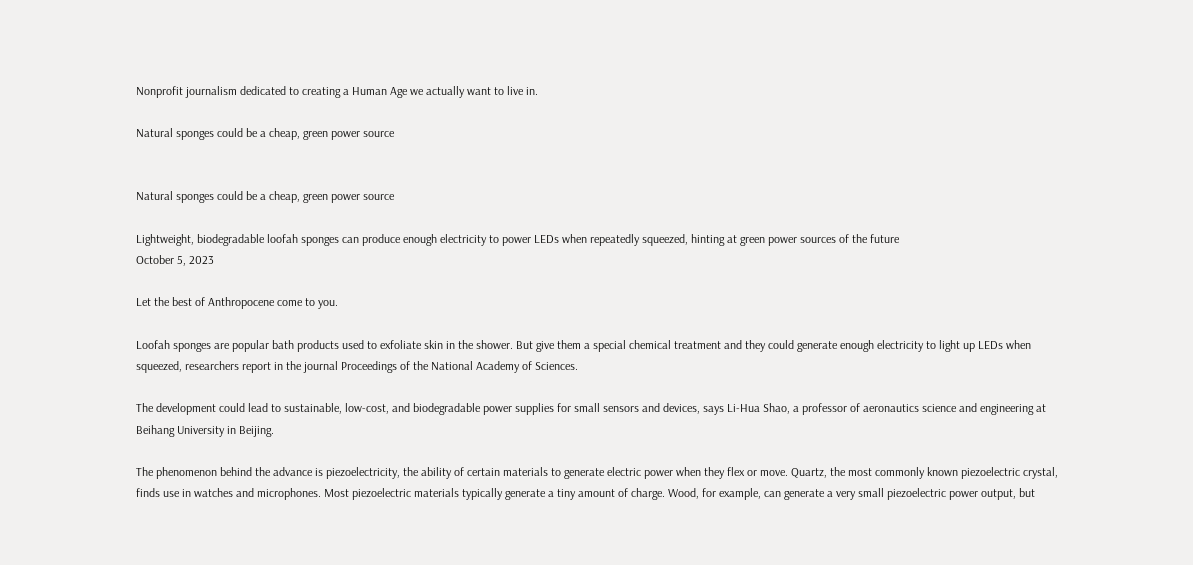Nonprofit journalism dedicated to creating a Human Age we actually want to live in.

Natural sponges could be a cheap, green power source


Natural sponges could be a cheap, green power source

Lightweight, biodegradable loofah sponges can produce enough electricity to power LEDs when repeatedly squeezed, hinting at green power sources of the future
October 5, 2023

Let the best of Anthropocene come to you.

Loofah sponges are popular bath products used to exfoliate skin in the shower. But give them a special chemical treatment and they could generate enough electricity to light up LEDs when squeezed, researchers report in the journal Proceedings of the National Academy of Sciences.

The development could lead to sustainable, low-cost, and biodegradable power supplies for small sensors and devices, says Li-Hua Shao, a professor of aeronautics science and engineering at Beihang University in Beijing.

The phenomenon behind the advance is piezoelectricity, the ability of certain materials to generate electric power when they flex or move. Quartz, the most commonly known piezoelectric crystal, finds use in watches and microphones. Most piezoelectric materials typically generate a tiny amount of charge. Wood, for example, can generate a very small piezoelectric power output, but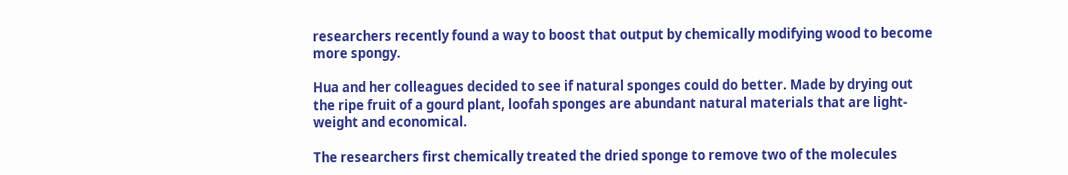researchers recently found a way to boost that output by chemically modifying wood to become more spongy.

Hua and her colleagues decided to see if natural sponges could do better. Made by drying out the ripe fruit of a gourd plant, loofah sponges are abundant natural materials that are light-weight and economical.

The researchers first chemically treated the dried sponge to remove two of the molecules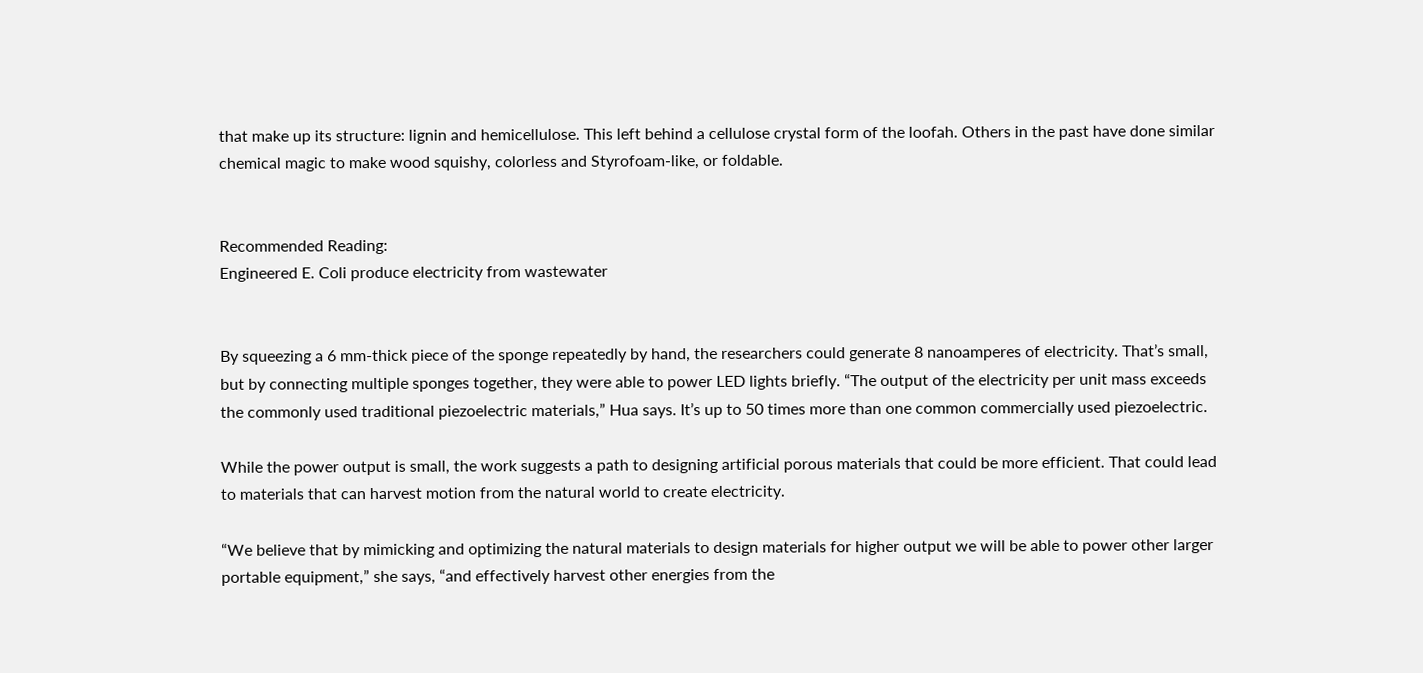that make up its structure: lignin and hemicellulose. This left behind a cellulose crystal form of the loofah. Others in the past have done similar chemical magic to make wood squishy, colorless and Styrofoam-like, or foldable.


Recommended Reading:
Engineered E. Coli produce electricity from wastewater


By squeezing a 6 mm-thick piece of the sponge repeatedly by hand, the researchers could generate 8 nanoamperes of electricity. That’s small, but by connecting multiple sponges together, they were able to power LED lights briefly. “The output of the electricity per unit mass exceeds the commonly used traditional piezoelectric materials,” Hua says. It’s up to 50 times more than one common commercially used piezoelectric.

While the power output is small, the work suggests a path to designing artificial porous materials that could be more efficient. That could lead to materials that can harvest motion from the natural world to create electricity.

“We believe that by mimicking and optimizing the natural materials to design materials for higher output we will be able to power other larger portable equipment,” she says, “and effectively harvest other energies from the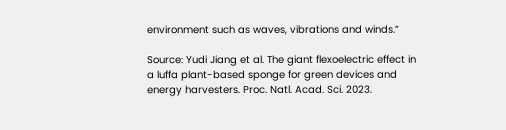environment such as waves, vibrations and winds.”

Source: Yudi Jiang et al. The giant flexoelectric effect in a luffa plant-based sponge for green devices and energy harvesters. Proc. Natl. Acad. Sci. 2023.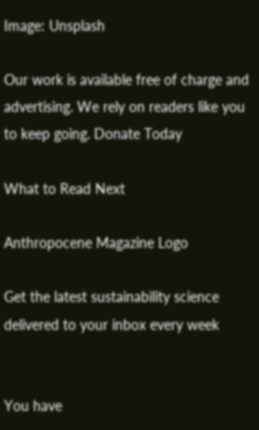Image: Unsplash

Our work is available free of charge and advertising. We rely on readers like you to keep going. Donate Today

What to Read Next

Anthropocene Magazine Logo

Get the latest sustainability science delivered to your inbox every week


You have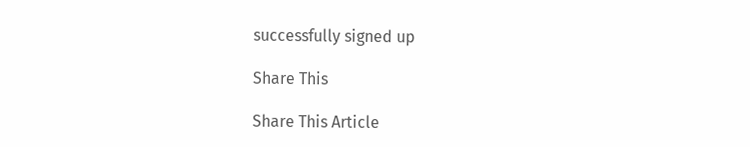successfully signed up

Share This

Share This Article